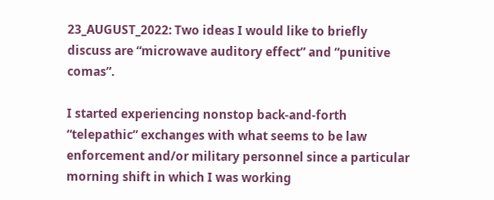23_AUGUST_2022: Two ideas I would like to briefly discuss are “microwave auditory effect” and “punitive comas”.

I started experiencing nonstop back-and-forth “telepathic” exchanges with what seems to be law enforcement and/or military personnel since a particular morning shift in which I was working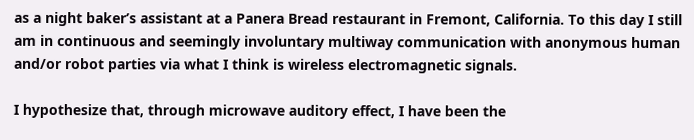as a night baker’s assistant at a Panera Bread restaurant in Fremont, California. To this day I still am in continuous and seemingly involuntary multiway communication with anonymous human and/or robot parties via what I think is wireless electromagnetic signals.

I hypothesize that, through microwave auditory effect, I have been the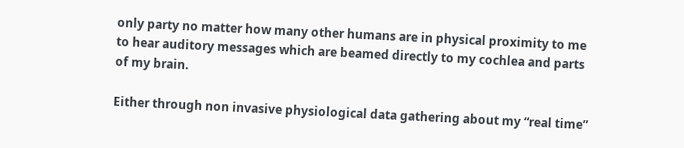only party no matter how many other humans are in physical proximity to me to hear auditory messages which are beamed directly to my cochlea and parts of my brain.

Either through non invasive physiological data gathering about my “real time”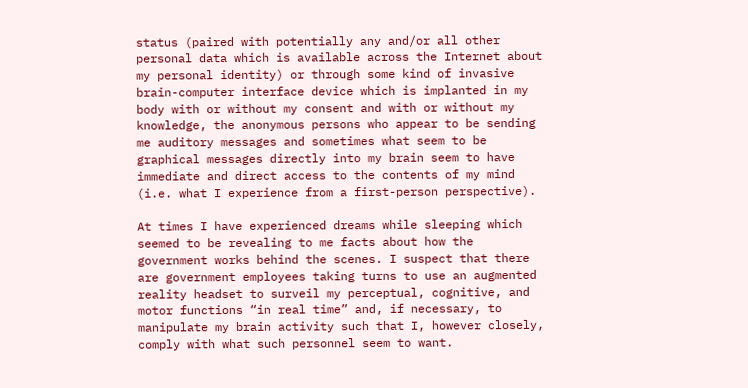status (paired with potentially any and/or all other personal data which is available across the Internet about my personal identity) or through some kind of invasive brain-computer interface device which is implanted in my body with or without my consent and with or without my knowledge, the anonymous persons who appear to be sending me auditory messages and sometimes what seem to be graphical messages directly into my brain seem to have immediate and direct access to the contents of my mind (i.e. what I experience from a first-person perspective).

At times I have experienced dreams while sleeping which seemed to be revealing to me facts about how the government works behind the scenes. I suspect that there are government employees taking turns to use an augmented reality headset to surveil my perceptual, cognitive, and motor functions “in real time” and, if necessary, to manipulate my brain activity such that I, however closely, comply with what such personnel seem to want.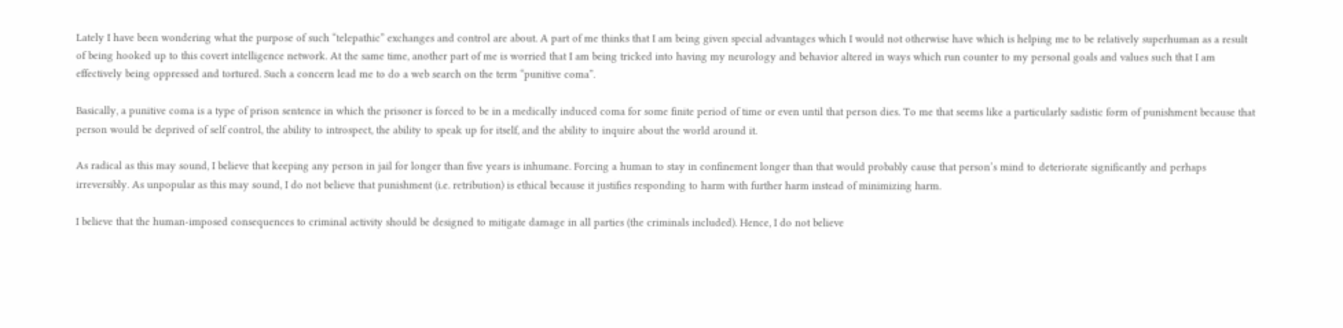Lately I have been wondering what the purpose of such “telepathic” exchanges and control are about. A part of me thinks that I am being given special advantages which I would not otherwise have which is helping me to be relatively superhuman as a result of being hooked up to this covert intelligence network. At the same time, another part of me is worried that I am being tricked into having my neurology and behavior altered in ways which run counter to my personal goals and values such that I am effectively being oppressed and tortured. Such a concern lead me to do a web search on the term “punitive coma”.

Basically, a punitive coma is a type of prison sentence in which the prisoner is forced to be in a medically induced coma for some finite period of time or even until that person dies. To me that seems like a particularly sadistic form of punishment because that person would be deprived of self control, the ability to introspect, the ability to speak up for itself, and the ability to inquire about the world around it.

As radical as this may sound, I believe that keeping any person in jail for longer than five years is inhumane. Forcing a human to stay in confinement longer than that would probably cause that person’s mind to deteriorate significantly and perhaps irreversibly. As unpopular as this may sound, I do not believe that punishment (i.e. retribution) is ethical because it justifies responding to harm with further harm instead of minimizing harm.

I believe that the human-imposed consequences to criminal activity should be designed to mitigate damage in all parties (the criminals included). Hence, I do not believe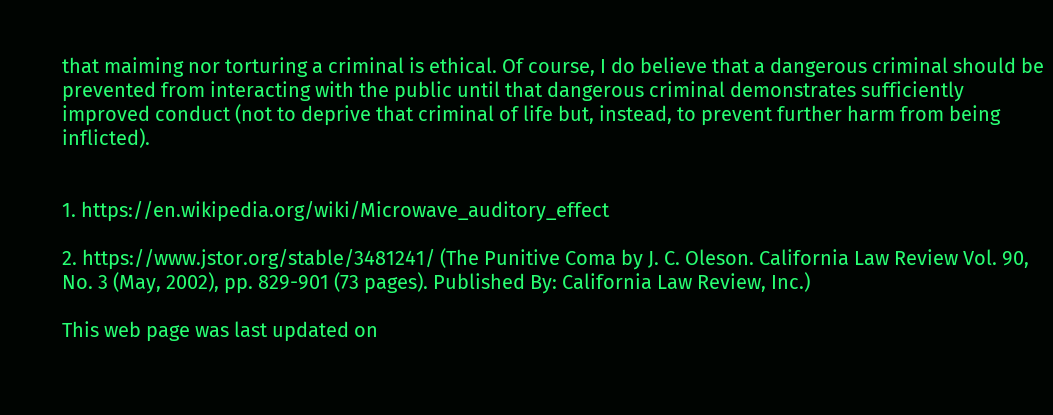that maiming nor torturing a criminal is ethical. Of course, I do believe that a dangerous criminal should be prevented from interacting with the public until that dangerous criminal demonstrates sufficiently improved conduct (not to deprive that criminal of life but, instead, to prevent further harm from being inflicted).


1. https://en.wikipedia.org/wiki/Microwave_auditory_effect

2. https://www.jstor.org/stable/3481241/ (The Punitive Coma by J. C. Oleson. California Law Review Vol. 90, No. 3 (May, 2002), pp. 829-901 (73 pages). Published By: California Law Review, Inc.)

This web page was last updated on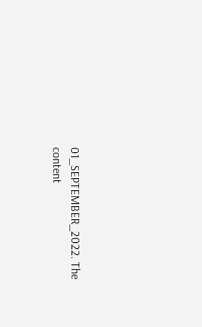01_SEPTEMBER_2022. The content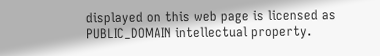displayed on this web page is licensed as PUBLIC_DOMAIN intellectual property.